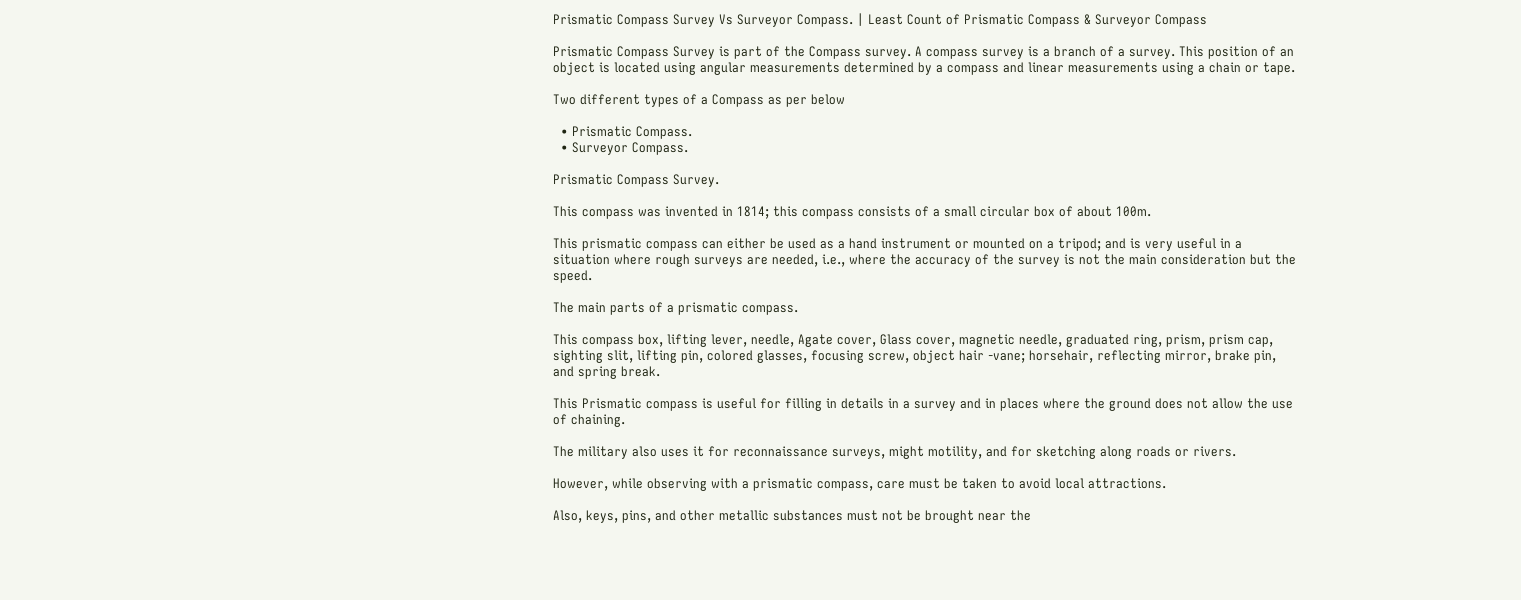Prismatic Compass Survey Vs Surveyor Compass. | Least Count of Prismatic Compass & Surveyor Compass

Prismatic Compass Survey is part of the Compass survey. A compass survey is a branch of a survey. This position of an object is located using angular measurements determined by a compass and linear measurements using a chain or tape.

Two different types of a Compass as per below

  • Prismatic Compass.
  • Surveyor Compass.

Prismatic Compass Survey.

This compass was invented in 1814; this compass consists of a small circular box of about 100m.

This prismatic compass can either be used as a hand instrument or mounted on a tripod; and is very useful in a situation where rough surveys are needed, i.e., where the accuracy of the survey is not the main consideration but the speed.

The main parts of a prismatic compass.

This compass box, lifting lever, needle, Agate cover, Glass cover, magnetic needle, graduated ring, prism, prism cap, sighting slit, lifting pin, colored glasses, focusing screw, object hair -vane; horsehair, reflecting mirror, brake pin, and spring break.

This Prismatic compass is useful for filling in details in a survey and in places where the ground does not allow the use of chaining.

The military also uses it for reconnaissance surveys, might motility, and for sketching along roads or rivers.

However, while observing with a prismatic compass, care must be taken to avoid local attractions.

Also, keys, pins, and other metallic substances must not be brought near the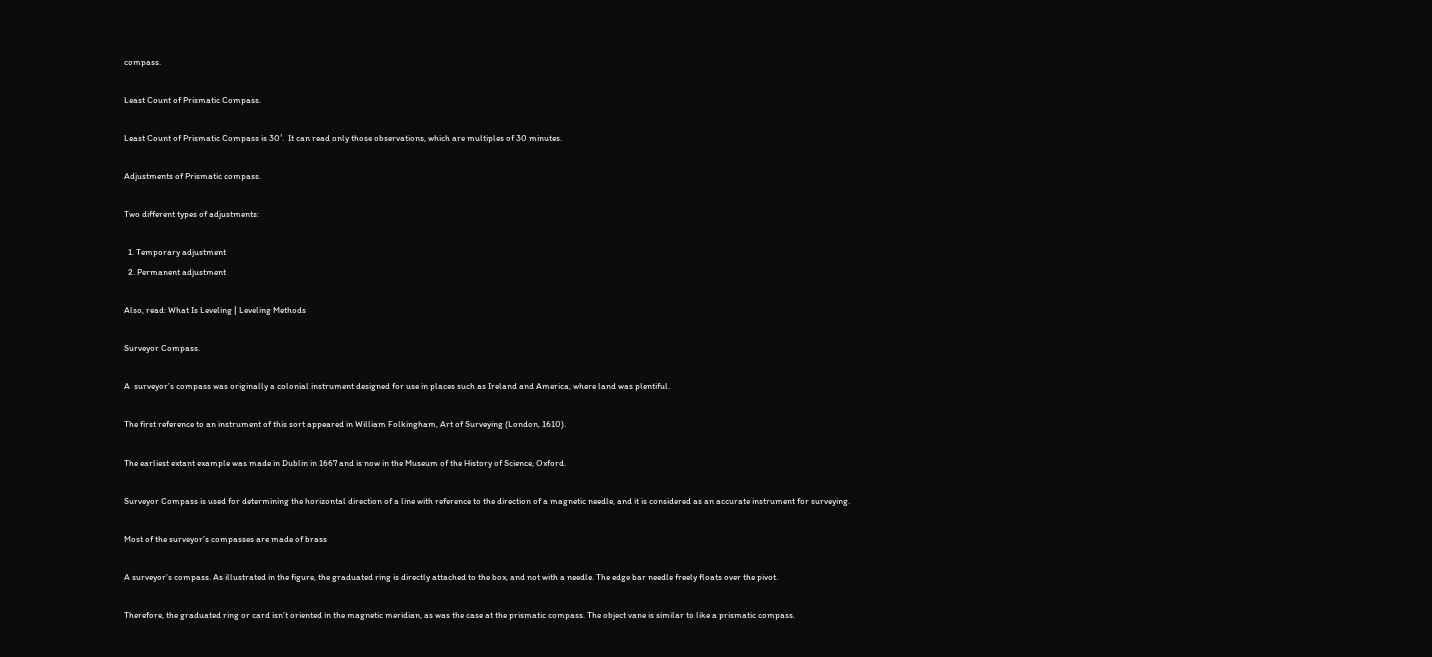compass.

Least Count of Prismatic Compass.

Least Count of Prismatic Compass is 30ꞌ.  It can read only those observations, which are multiples of 30 minutes.

Adjustments of Prismatic compass.

Two different types of adjustments:

  1. Temporary adjustment
  2. Permanent adjustment

Also, read: What Is Leveling | Leveling Methods

Surveyor Compass.

A  surveyor’s compass was originally a colonial instrument designed for use in places such as Ireland and America, where land was plentiful.

The first reference to an instrument of this sort appeared in William Folkingham, Art of Surveying (London, 1610).

The earliest extant example was made in Dublin in 1667 and is now in the Museum of the History of Science, Oxford.

Surveyor Compass is used for determining the horizontal direction of a line with reference to the direction of a magnetic needle, and it is considered as an accurate instrument for surveying.

Most of the surveyor’s compasses are made of brass

A surveyor’s compass. As illustrated in the figure, the graduated ring is directly attached to the box, and not with a needle. The edge bar needle freely floats over the pivot.

Therefore, the graduated ring or card isn’t oriented in the magnetic meridian, as was the case at the prismatic compass. The object vane is similar to like a prismatic compass.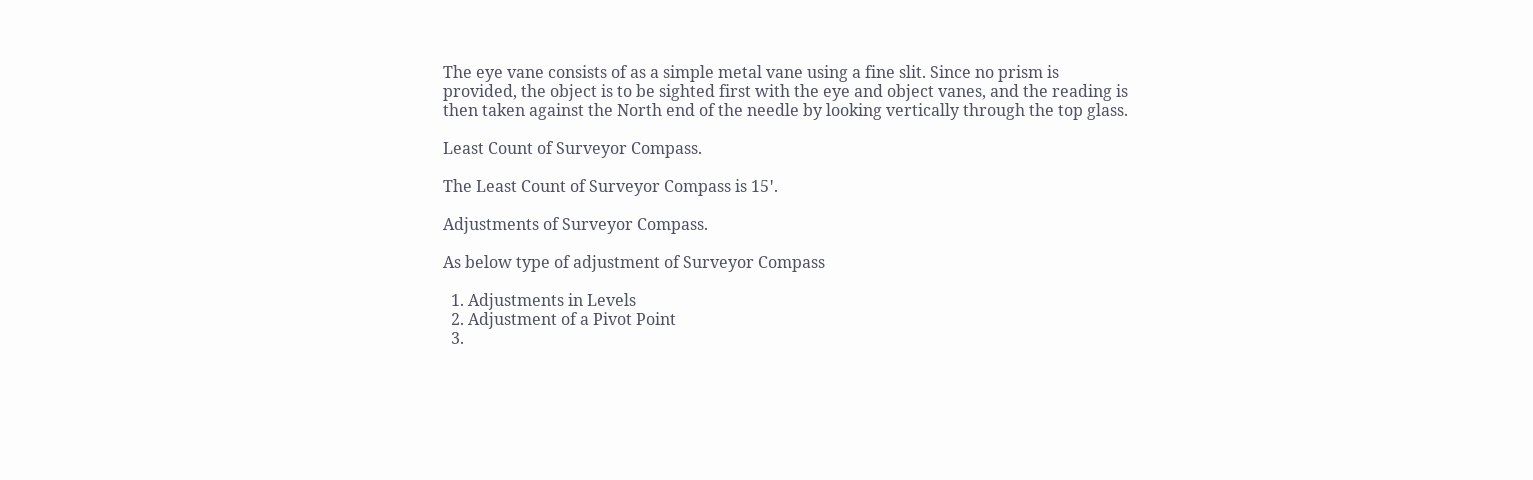The eye vane consists of as a simple metal vane using a fine slit. Since no prism is provided, the object is to be sighted first with the eye and object vanes, and the reading is then taken against the North end of the needle by looking vertically through the top glass.

Least Count of Surveyor Compass.

The Least Count of Surveyor Compass is 15ꞌ.

Adjustments of Surveyor Compass.

As below type of adjustment of Surveyor Compass

  1. Adjustments in Levels
  2. Adjustment of a Pivot Point
  3.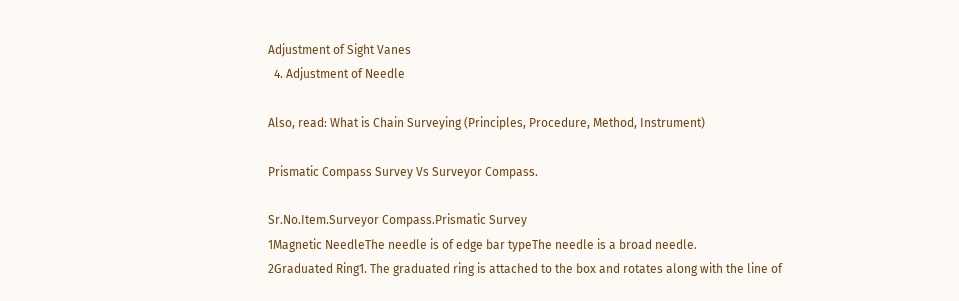Adjustment of Sight Vanes
  4. Adjustment of Needle

Also, read: What is Chain Surveying (Principles, Procedure, Method, Instrument)

Prismatic Compass Survey Vs Surveyor Compass.

Sr.No.Item.Surveyor Compass.Prismatic Survey
1Magnetic NeedleThe needle is of edge bar typeThe needle is a broad needle.
2Graduated Ring1. The graduated ring is attached to the box and rotates along with the line of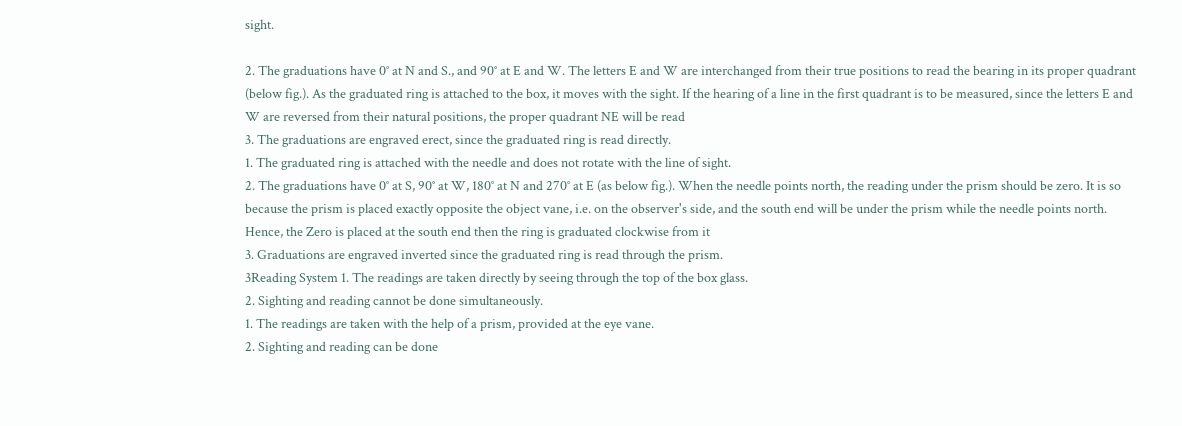sight.

2. The graduations have 0° at N and S., and 90° at E and W. The letters E and W are interchanged from their true positions to read the bearing in its proper quadrant (below fig.). As the graduated ring is attached to the box, it moves with the sight. If the hearing of a line in the first quadrant is to be measured, since the letters E and W are reversed from their natural positions, the proper quadrant NE will be read
3. The graduations are engraved erect, since the graduated ring is read directly.
1. The graduated ring is attached with the needle and does not rotate with the line of sight.
2. The graduations have 0° at S, 90° at W, 180° at N and 270° at E (as below fig.). When the needle points north, the reading under the prism should be zero. It is so because the prism is placed exactly opposite the object vane, i.e. on the observer's side, and the south end will be under the prism while the needle points north. Hence, the Zero is placed at the south end then the ring is graduated clockwise from it
3. Graduations are engraved inverted since the graduated ring is read through the prism.
3Reading System 1. The readings are taken directly by seeing through the top of the box glass.
2. Sighting and reading cannot be done simultaneously.
1. The readings are taken with the help of a prism, provided at the eye vane.
2. Sighting and reading can be done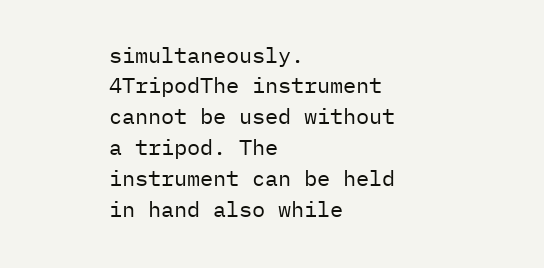simultaneously.
4TripodThe instrument cannot be used without a tripod. The instrument can be held in hand also while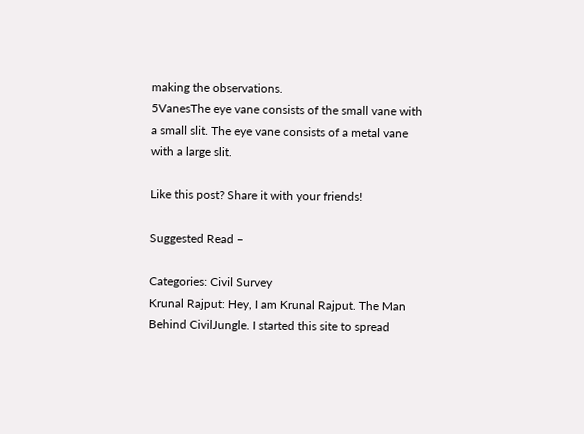making the observations.
5VanesThe eye vane consists of the small vane with a small slit. The eye vane consists of a metal vane with a large slit.

Like this post? Share it with your friends!

Suggested Read –

Categories: Civil Survey
Krunal Rajput: Hey, I am Krunal Rajput. The Man Behind CivilJungle. I started this site to spread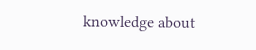knowledge about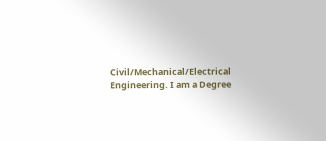Civil/Mechanical/Electrical Engineering. I am a Degree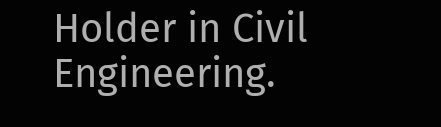Holder in Civil Engineering.